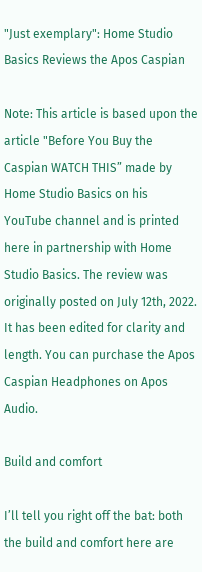"Just exemplary": Home Studio Basics Reviews the Apos Caspian

Note: This article is based upon the article "Before You Buy the Caspian WATCH THIS” made by Home Studio Basics on his YouTube channel and is printed here in partnership with Home Studio Basics. The review was originally posted on July 12th, 2022. It has been edited for clarity and length. You can purchase the Apos Caspian Headphones on Apos Audio.

Build and comfort

I’ll tell you right off the bat: both the build and comfort here are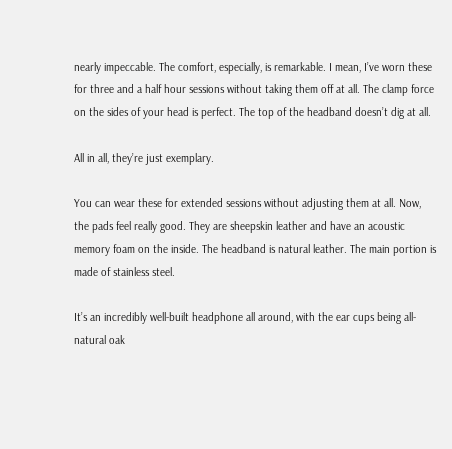nearly impeccable. The comfort, especially, is remarkable. I mean, I’ve worn these for three and a half hour sessions without taking them off at all. The clamp force on the sides of your head is perfect. The top of the headband doesn’t dig at all.

All in all, they’re just exemplary.

You can wear these for extended sessions without adjusting them at all. Now, the pads feel really good. They are sheepskin leather and have an acoustic memory foam on the inside. The headband is natural leather. The main portion is made of stainless steel.

It’s an incredibly well-built headphone all around, with the ear cups being all-natural oak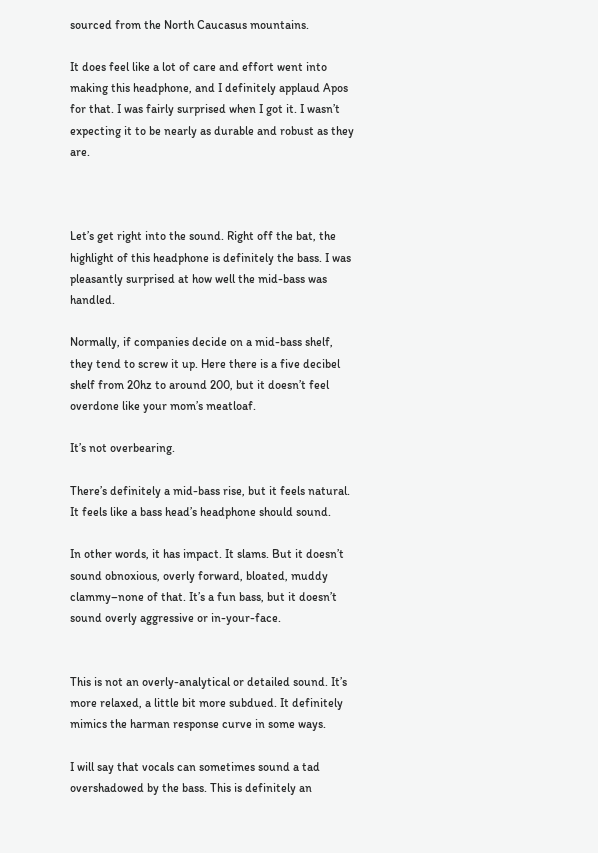sourced from the North Caucasus mountains.

It does feel like a lot of care and effort went into making this headphone, and I definitely applaud Apos for that. I was fairly surprised when I got it. I wasn’t expecting it to be nearly as durable and robust as they are.



Let’s get right into the sound. Right off the bat, the highlight of this headphone is definitely the bass. I was pleasantly surprised at how well the mid-bass was handled.

Normally, if companies decide on a mid-bass shelf, they tend to screw it up. Here there is a five decibel shelf from 20hz to around 200, but it doesn’t feel overdone like your mom’s meatloaf.

It’s not overbearing.

There’s definitely a mid-bass rise, but it feels natural. It feels like a bass head’s headphone should sound.

In other words, it has impact. It slams. But it doesn’t sound obnoxious, overly forward, bloated, muddy clammy–none of that. It’s a fun bass, but it doesn’t sound overly aggressive or in-your-face.


This is not an overly-analytical or detailed sound. It’s more relaxed, a little bit more subdued. It definitely mimics the harman response curve in some ways.

I will say that vocals can sometimes sound a tad overshadowed by the bass. This is definitely an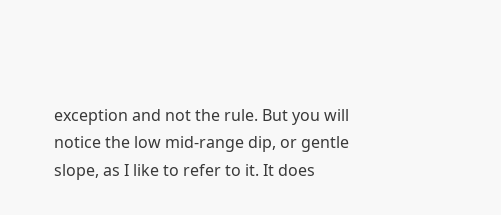exception and not the rule. But you will notice the low mid-range dip, or gentle slope, as I like to refer to it. It does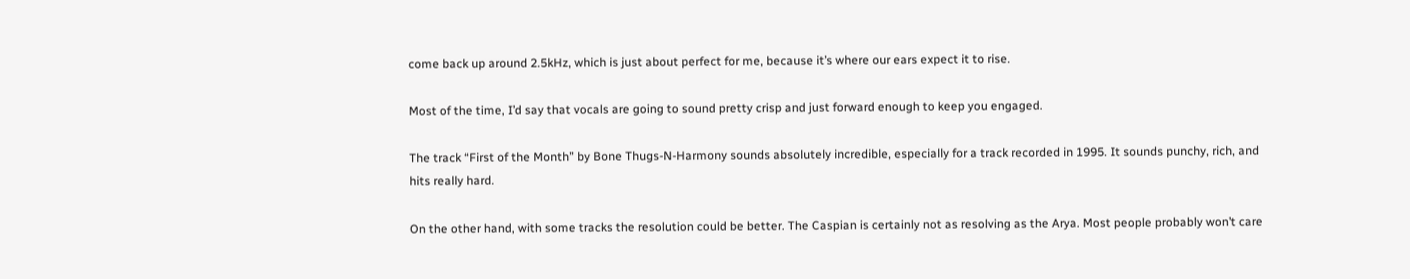come back up around 2.5kHz, which is just about perfect for me, because it’s where our ears expect it to rise.

Most of the time, I’d say that vocals are going to sound pretty crisp and just forward enough to keep you engaged.

The track “First of the Month” by Bone Thugs-N-Harmony sounds absolutely incredible, especially for a track recorded in 1995. It sounds punchy, rich, and hits really hard.

On the other hand, with some tracks the resolution could be better. The Caspian is certainly not as resolving as the Arya. Most people probably won’t care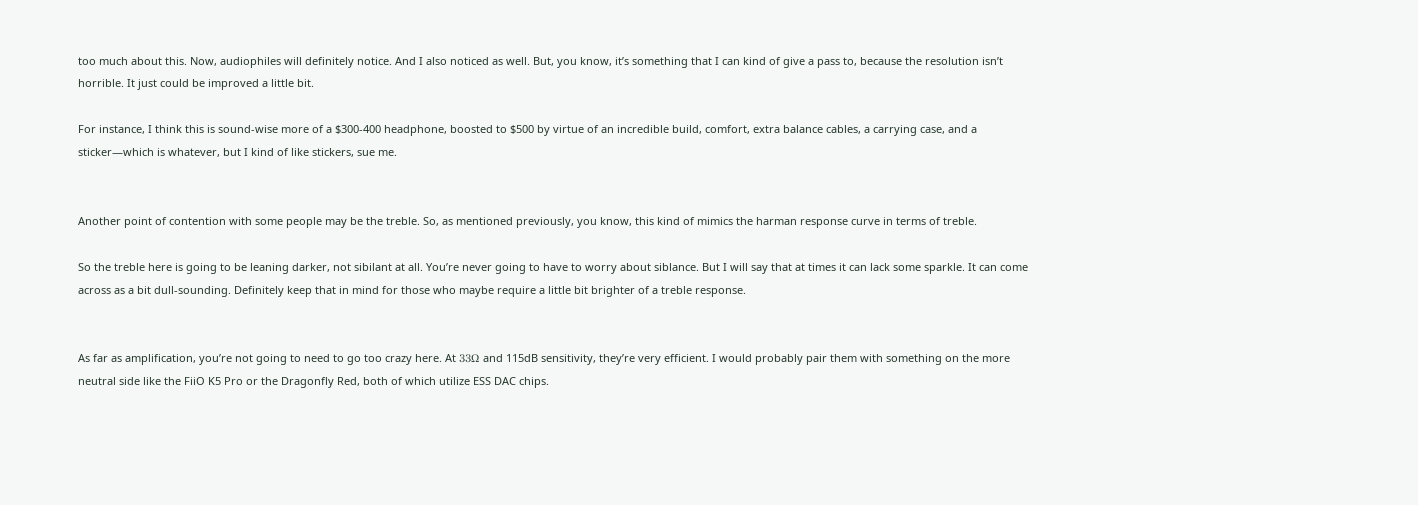too much about this. Now, audiophiles will definitely notice. And I also noticed as well. But, you know, it’s something that I can kind of give a pass to, because the resolution isn’t horrible. It just could be improved a little bit.

For instance, I think this is sound-wise more of a $300-400 headphone, boosted to $500 by virtue of an incredible build, comfort, extra balance cables, a carrying case, and a sticker—which is whatever, but I kind of like stickers, sue me.


Another point of contention with some people may be the treble. So, as mentioned previously, you know, this kind of mimics the harman response curve in terms of treble.

So the treble here is going to be leaning darker, not sibilant at all. You’re never going to have to worry about siblance. But I will say that at times it can lack some sparkle. It can come across as a bit dull-sounding. Definitely keep that in mind for those who maybe require a little bit brighter of a treble response.


As far as amplification, you’re not going to need to go too crazy here. At 33Ω and 115dB sensitivity, they’re very efficient. I would probably pair them with something on the more neutral side like the FiiO K5 Pro or the Dragonfly Red, both of which utilize ESS DAC chips.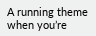A running theme when you’re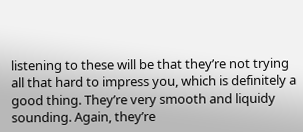listening to these will be that they’re not trying all that hard to impress you, which is definitely a good thing. They’re very smooth and liquidy sounding. Again, they’re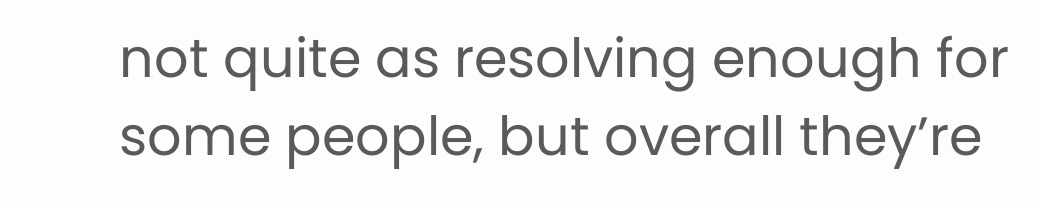not quite as resolving enough for some people, but overall they’re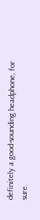definitely a good-sounding headphone, for sure.